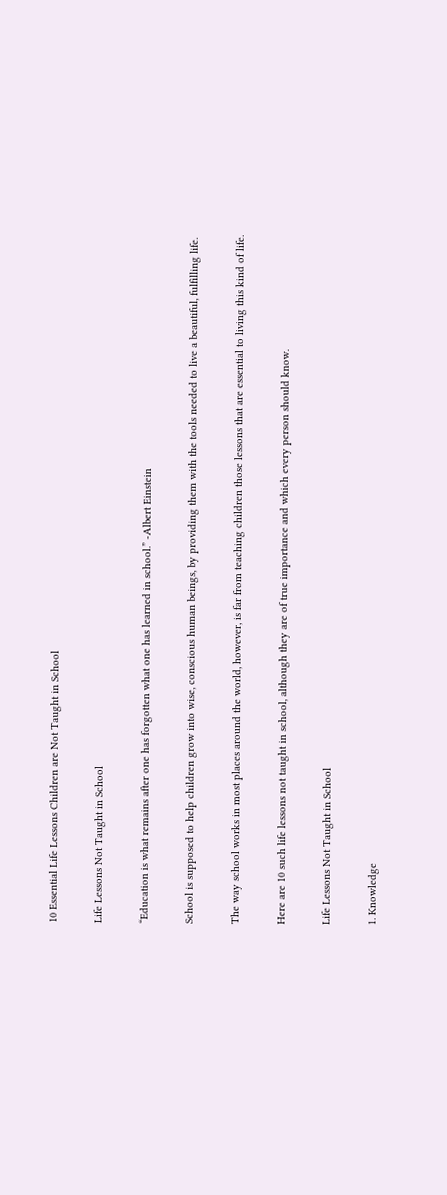10 Essential Life Lessons Children are Not Taught in School

Life Lessons Not Taught in School

“Education is what remains after one has forgotten what one has learned in school.” -Albert Einstein

School is supposed to help children grow into wise, conscious human beings, by providing them with the tools needed to live a beautiful, fulfilling life.

The way school works in most places around the world, however, is far from teaching children those lessons that are essential to living this kind of life.

Here are 10 such life lessons not taught in school, although they are of true importance and which every person should know.

Life Lessons Not Taught in School

1. Knowledge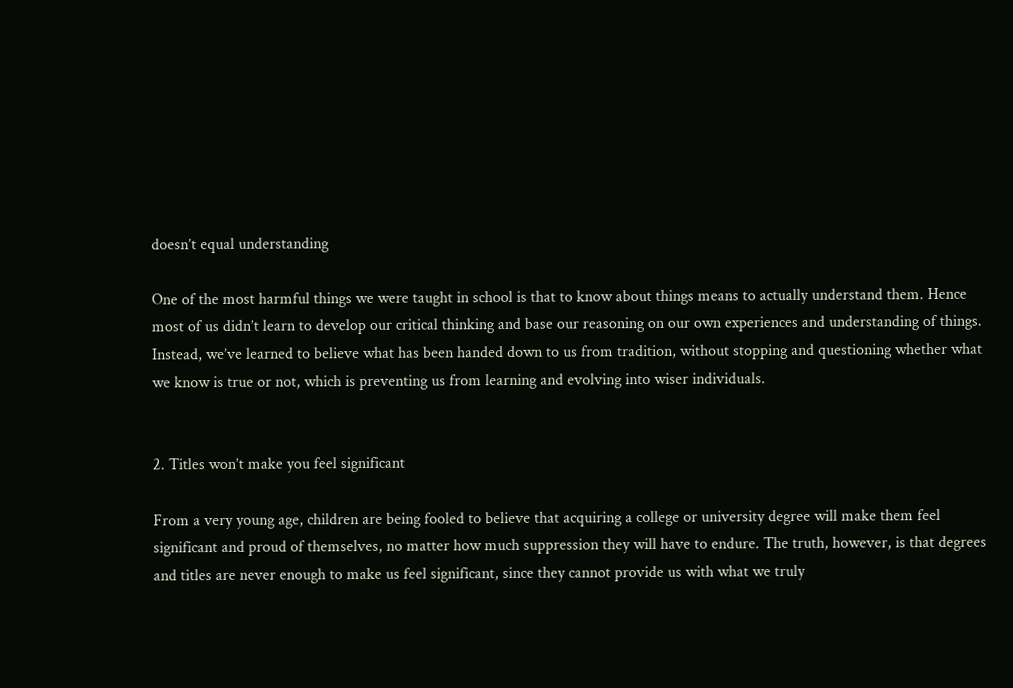doesn’t equal understanding

One of the most harmful things we were taught in school is that to know about things means to actually understand them. Hence most of us didn’t learn to develop our critical thinking and base our reasoning on our own experiences and understanding of things. Instead, we’ve learned to believe what has been handed down to us from tradition, without stopping and questioning whether what we know is true or not, which is preventing us from learning and evolving into wiser individuals.


2. Titles won’t make you feel significant

From a very young age, children are being fooled to believe that acquiring a college or university degree will make them feel significant and proud of themselves, no matter how much suppression they will have to endure. The truth, however, is that degrees and titles are never enough to make us feel significant, since they cannot provide us with what we truly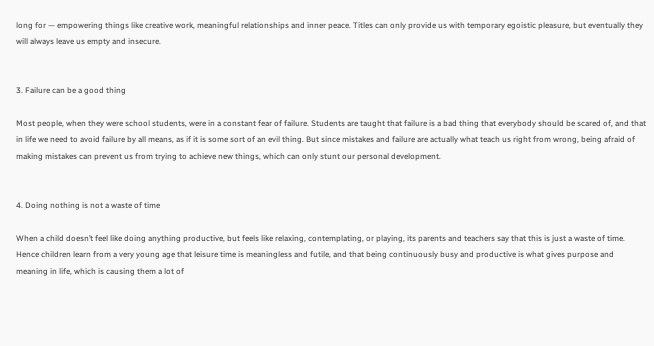long for — empowering things like creative work, meaningful relationships and inner peace. Titles can only provide us with temporary egoistic pleasure, but eventually they will always leave us empty and insecure.


3. Failure can be a good thing

Most people, when they were school students, were in a constant fear of failure. Students are taught that failure is a bad thing that everybody should be scared of, and that in life we need to avoid failure by all means, as if it is some sort of an evil thing. But since mistakes and failure are actually what teach us right from wrong, being afraid of making mistakes can prevent us from trying to achieve new things, which can only stunt our personal development.


4. Doing nothing is not a waste of time

When a child doesn’t feel like doing anything productive, but feels like relaxing, contemplating, or playing, its parents and teachers say that this is just a waste of time. Hence children learn from a very young age that leisure time is meaningless and futile, and that being continuously busy and productive is what gives purpose and meaning in life, which is causing them a lot of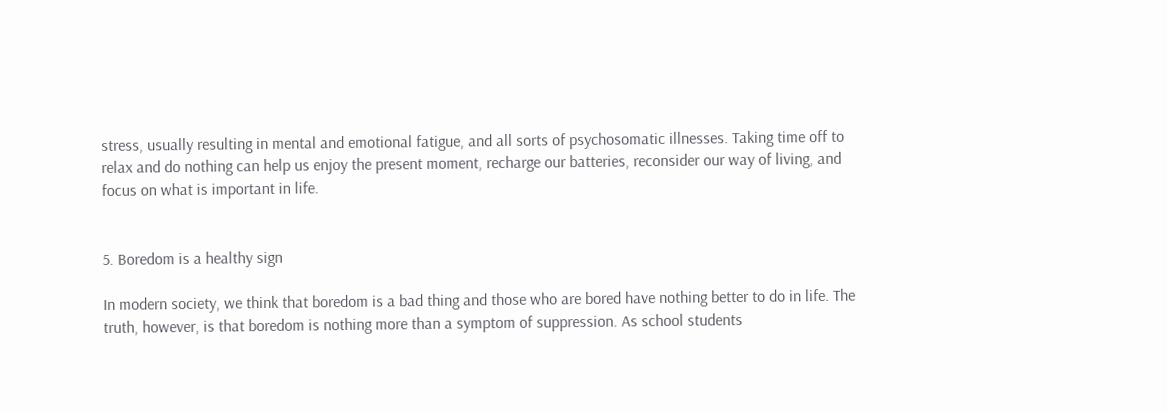stress, usually resulting in mental and emotional fatigue, and all sorts of psychosomatic illnesses. Taking time off to relax and do nothing can help us enjoy the present moment, recharge our batteries, reconsider our way of living, and focus on what is important in life.


5. Boredom is a healthy sign

In modern society, we think that boredom is a bad thing and those who are bored have nothing better to do in life. The truth, however, is that boredom is nothing more than a symptom of suppression. As school students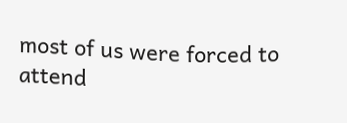most of us were forced to attend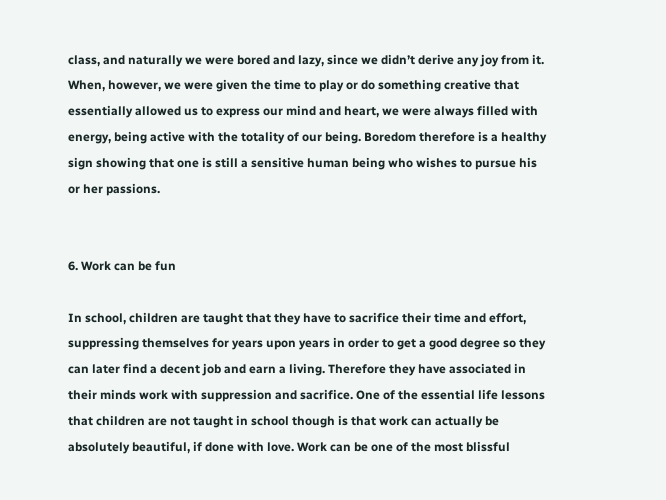class, and naturally we were bored and lazy, since we didn’t derive any joy from it. When, however, we were given the time to play or do something creative that essentially allowed us to express our mind and heart, we were always filled with energy, being active with the totality of our being. Boredom therefore is a healthy sign showing that one is still a sensitive human being who wishes to pursue his or her passions.


6. Work can be fun

In school, children are taught that they have to sacrifice their time and effort, suppressing themselves for years upon years in order to get a good degree so they can later find a decent job and earn a living. Therefore they have associated in their minds work with suppression and sacrifice. One of the essential life lessons that children are not taught in school though is that work can actually be absolutely beautiful, if done with love. Work can be one of the most blissful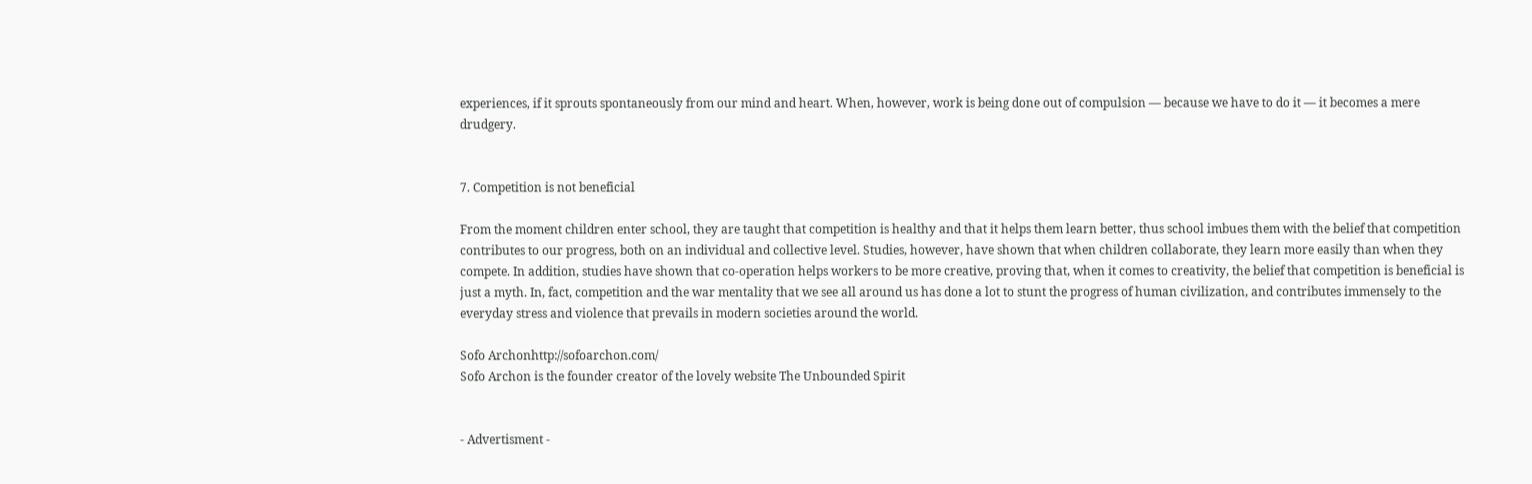experiences, if it sprouts spontaneously from our mind and heart. When, however, work is being done out of compulsion — because we have to do it — it becomes a mere drudgery.


7. Competition is not beneficial

From the moment children enter school, they are taught that competition is healthy and that it helps them learn better, thus school imbues them with the belief that competition contributes to our progress, both on an individual and collective level. Studies, however, have shown that when children collaborate, they learn more easily than when they compete. In addition, studies have shown that co-operation helps workers to be more creative, proving that, when it comes to creativity, the belief that competition is beneficial is just a myth. In, fact, competition and the war mentality that we see all around us has done a lot to stunt the progress of human civilization, and contributes immensely to the everyday stress and violence that prevails in modern societies around the world.

Sofo Archonhttp://sofoarchon.com/
Sofo Archon is the founder creator of the lovely website The Unbounded Spirit


- Advertisment -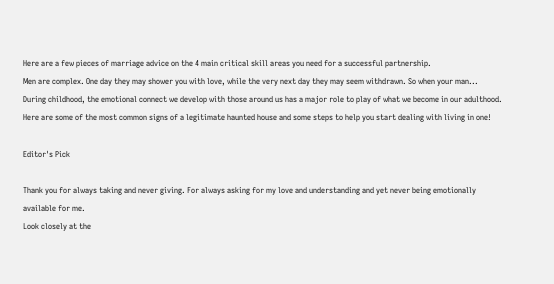Here are a few pieces of marriage advice on the 4 main critical skill areas you need for a successful partnership.
Men are complex. One day they may shower you with love, while the very next day they may seem withdrawn. So when your man...
During childhood, the emotional connect we develop with those around us has a major role to play of what we become in our adulthood.
Here are some of the most common signs of a legitimate haunted house and some steps to help you start dealing with living in one!

Editor's Pick

Thank you for always taking and never giving. For always asking for my love and understanding and yet never being emotionally available for me.
Look closely at the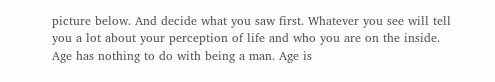picture below. And decide what you saw first. Whatever you see will tell you a lot about your perception of life and who you are on the inside.
Age has nothing to do with being a man. Age is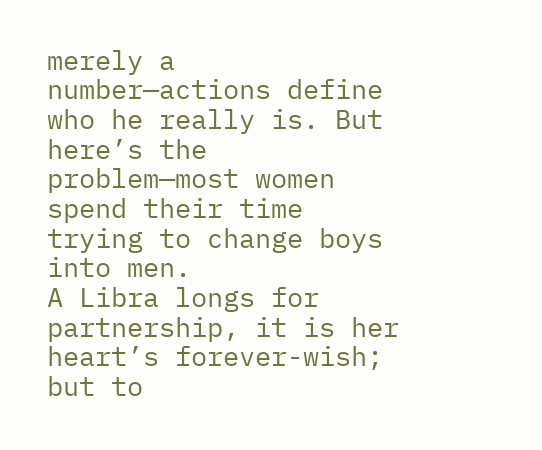merely a number—actions define who he really is. But here’s the problem—most women spend their time trying to change boys into men.
A Libra longs for partnership, it is her heart’s forever-wish; but to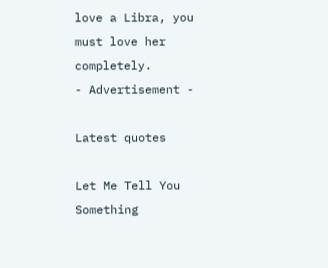love a Libra, you must love her completely.
- Advertisement -

Latest quotes

Let Me Tell You Something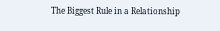The Biggest Rule in a Relationship